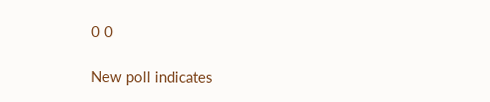0 0

New poll indicates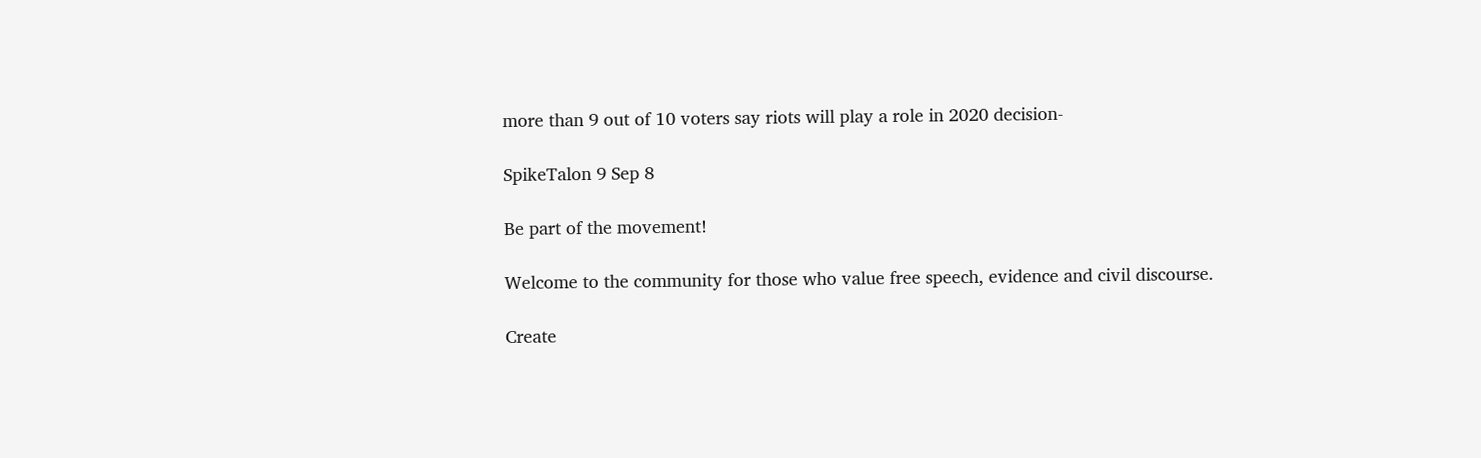more than 9 out of 10 voters say riots will play a role in 2020 decision-

SpikeTalon 9 Sep 8

Be part of the movement!

Welcome to the community for those who value free speech, evidence and civil discourse.

Create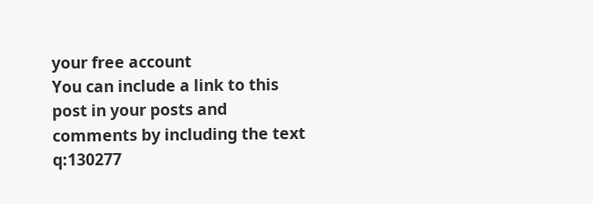your free account
You can include a link to this post in your posts and comments by including the text q:130277